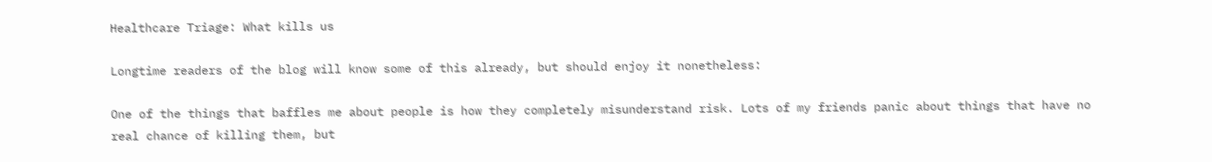Healthcare Triage: What kills us

Longtime readers of the blog will know some of this already, but should enjoy it nonetheless:

One of the things that baffles me about people is how they completely misunderstand risk. Lots of my friends panic about things that have no real chance of killing them, but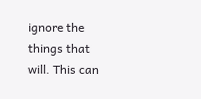ignore the things that will. This can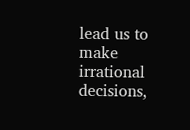lead us to make irrational decisions,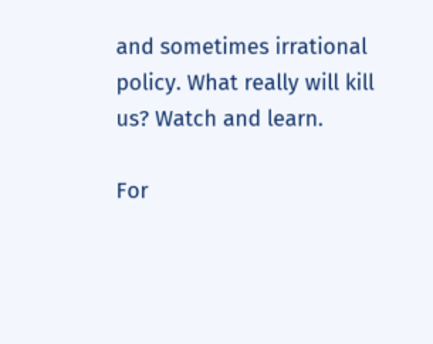and sometimes irrational policy. What really will kill us? Watch and learn.

For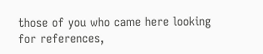those of you who came here looking for references,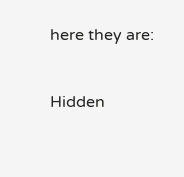here they are:


Hidden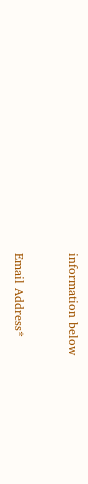information below


Email Address*